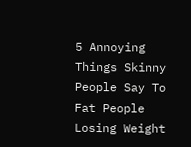5 Annoying Things Skinny People Say To Fat People Losing Weight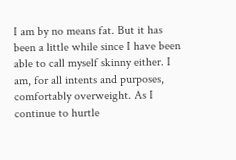I am by no means fat. But it has been a little while since I have been able to call myself skinny either. I am, for all intents and purposes, comfortably overweight. As I continue to hurtle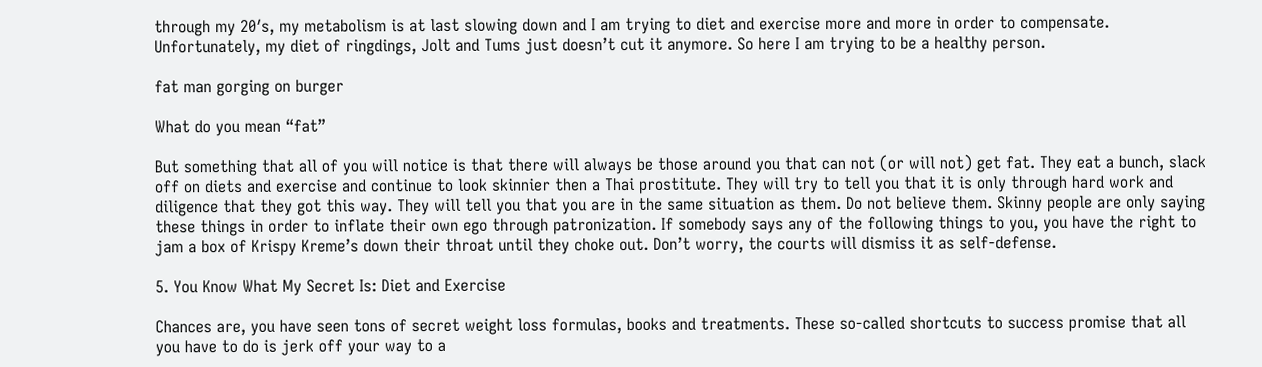through my 20′s, my metabolism is at last slowing down and I am trying to diet and exercise more and more in order to compensate. Unfortunately, my diet of ringdings, Jolt and Tums just doesn’t cut it anymore. So here I am trying to be a healthy person.

fat man gorging on burger

What do you mean “fat”

But something that all of you will notice is that there will always be those around you that can not (or will not) get fat. They eat a bunch, slack off on diets and exercise and continue to look skinnier then a Thai prostitute. They will try to tell you that it is only through hard work and diligence that they got this way. They will tell you that you are in the same situation as them. Do not believe them. Skinny people are only saying these things in order to inflate their own ego through patronization. If somebody says any of the following things to you, you have the right to jam a box of Krispy Kreme’s down their throat until they choke out. Don’t worry, the courts will dismiss it as self-defense.

5. You Know What My Secret Is: Diet and Exercise

Chances are, you have seen tons of secret weight loss formulas, books and treatments. These so-called shortcuts to success promise that all you have to do is jerk off your way to a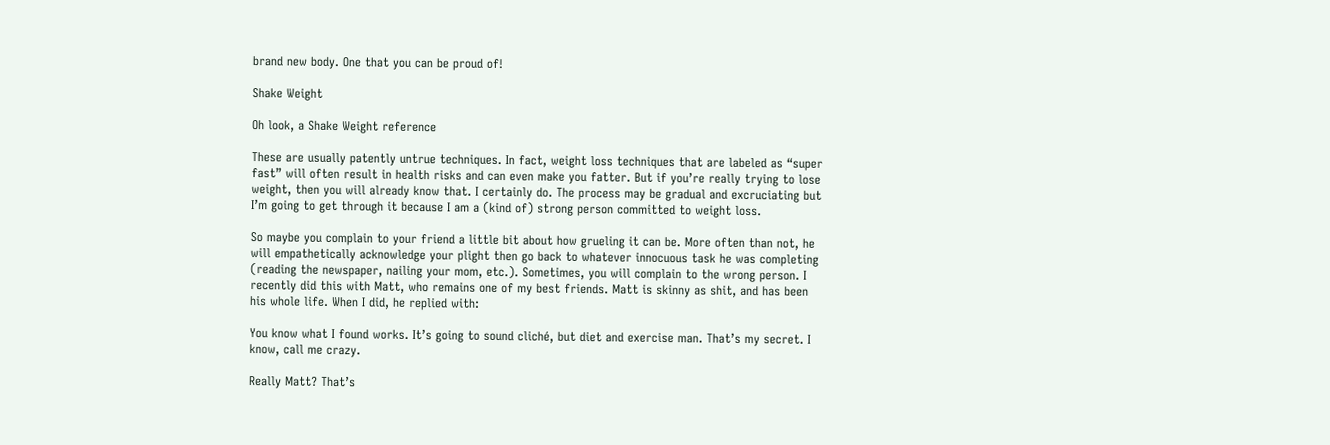brand new body. One that you can be proud of!

Shake Weight

Oh look, a Shake Weight reference

These are usually patently untrue techniques. In fact, weight loss techniques that are labeled as “super fast” will often result in health risks and can even make you fatter. But if you’re really trying to lose weight, then you will already know that. I certainly do. The process may be gradual and excruciating but I’m going to get through it because I am a (kind of) strong person committed to weight loss.

So maybe you complain to your friend a little bit about how grueling it can be. More often than not, he will empathetically acknowledge your plight then go back to whatever innocuous task he was completing (reading the newspaper, nailing your mom, etc.). Sometimes, you will complain to the wrong person. I recently did this with Matt, who remains one of my best friends. Matt is skinny as shit, and has been his whole life. When I did, he replied with:

You know what I found works. It’s going to sound cliché, but diet and exercise man. That’s my secret. I know, call me crazy.

Really Matt? That’s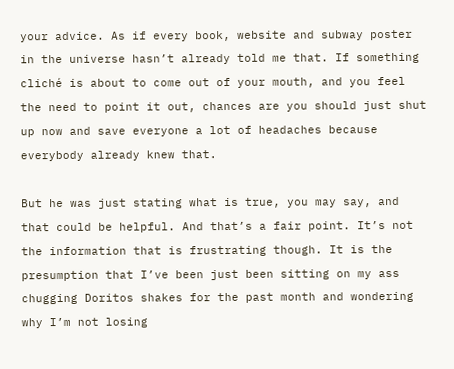your advice. As if every book, website and subway poster in the universe hasn’t already told me that. If something cliché is about to come out of your mouth, and you feel the need to point it out, chances are you should just shut up now and save everyone a lot of headaches because everybody already knew that.

But he was just stating what is true, you may say, and that could be helpful. And that’s a fair point. It’s not the information that is frustrating though. It is the presumption that I’ve been just been sitting on my ass chugging Doritos shakes for the past month and wondering why I’m not losing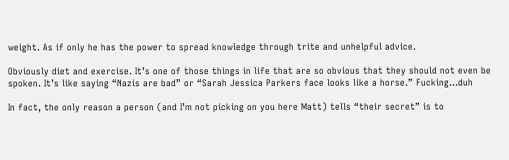weight. As if only he has the power to spread knowledge through trite and unhelpful advice.

Obviously diet and exercise. It’s one of those things in life that are so obvious that they should not even be spoken. It’s like saying “Nazis are bad” or “Sarah Jessica Parkers face looks like a horse.” Fucking…duh

In fact, the only reason a person (and I’m not picking on you here Matt) tells “their secret” is to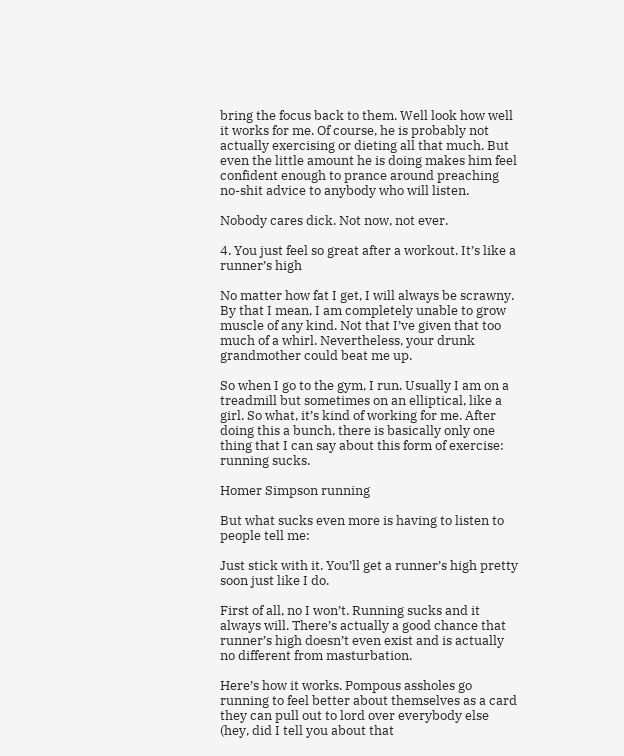bring the focus back to them. Well look how well it works for me. Of course, he is probably not actually exercising or dieting all that much. But even the little amount he is doing makes him feel confident enough to prance around preaching no-shit advice to anybody who will listen.

Nobody cares dick. Not now, not ever.

4. You just feel so great after a workout. It’s like a runner’s high

No matter how fat I get, I will always be scrawny. By that I mean, I am completely unable to grow muscle of any kind. Not that I’ve given that too much of a whirl. Nevertheless, your drunk grandmother could beat me up.

So when I go to the gym, I run. Usually I am on a treadmill but sometimes on an elliptical, like a girl. So what, it’s kind of working for me. After doing this a bunch, there is basically only one thing that I can say about this form of exercise: running sucks.

Homer Simpson running

But what sucks even more is having to listen to people tell me:

Just stick with it. You’ll get a runner’s high pretty soon just like I do.

First of all, no I won’t. Running sucks and it always will. There’s actually a good chance that runner’s high doesn’t even exist and is actually no different from masturbation.

Here’s how it works. Pompous assholes go running to feel better about themselves as a card they can pull out to lord over everybody else (hey, did I tell you about that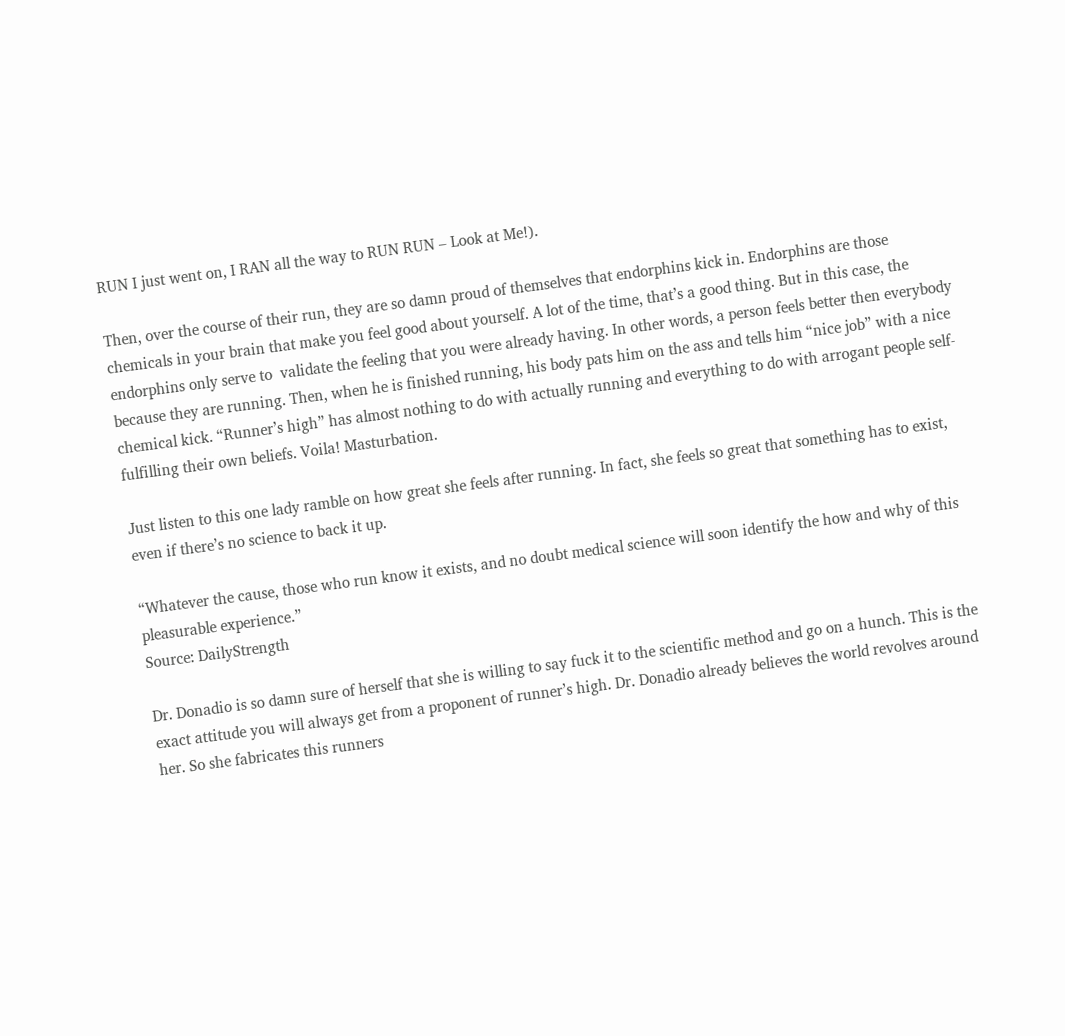RUN I just went on, I RAN all the way to RUN RUN – Look at Me!).

Then, over the course of their run, they are so damn proud of themselves that endorphins kick in. Endorphins are those chemicals in your brain that make you feel good about yourself. A lot of the time, that’s a good thing. But in this case, the endorphins only serve to  validate the feeling that you were already having. In other words, a person feels better then everybody because they are running. Then, when he is finished running, his body pats him on the ass and tells him “nice job” with a nice chemical kick. “Runner’s high” has almost nothing to do with actually running and everything to do with arrogant people self-fulfilling their own beliefs. Voila! Masturbation.

Just listen to this one lady ramble on how great she feels after running. In fact, she feels so great that something has to exist, even if there’s no science to back it up.

“Whatever the cause, those who run know it exists, and no doubt medical science will soon identify the how and why of this pleasurable experience.”
Source: DailyStrength

Dr. Donadio is so damn sure of herself that she is willing to say fuck it to the scientific method and go on a hunch. This is the exact attitude you will always get from a proponent of runner’s high. Dr. Donadio already believes the world revolves around her. So she fabricates this runners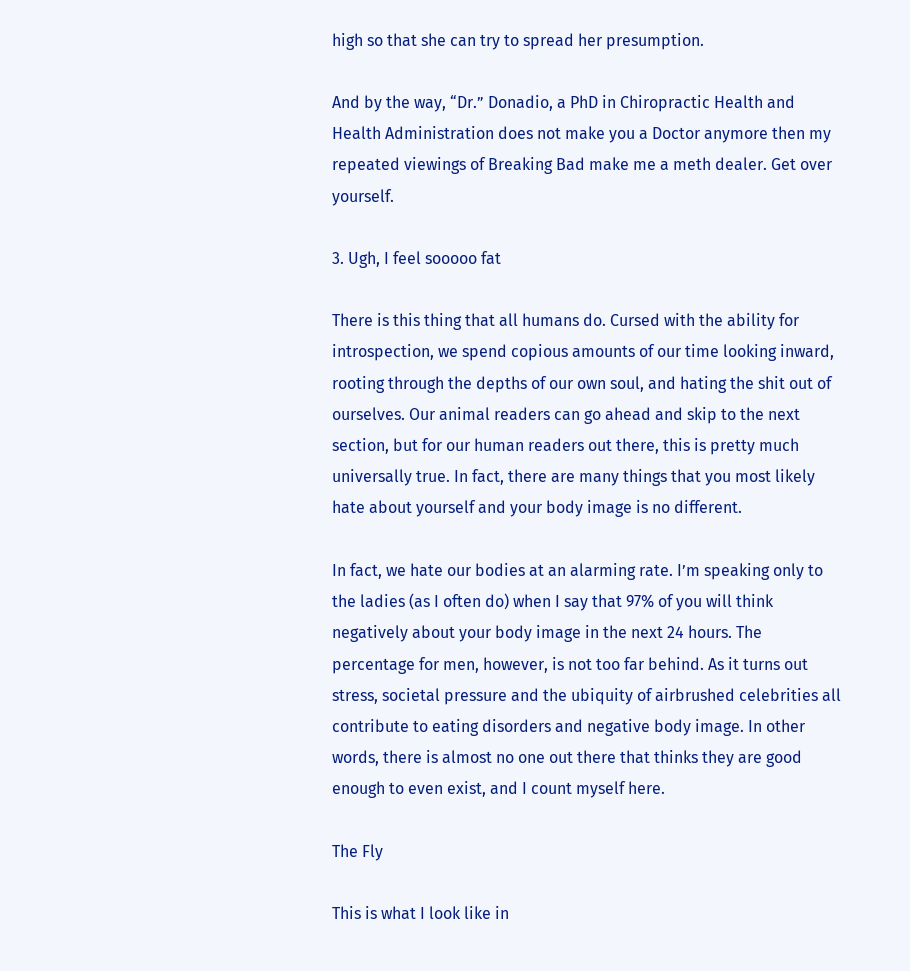high so that she can try to spread her presumption.

And by the way, “Dr.” Donadio, a PhD in Chiropractic Health and Health Administration does not make you a Doctor anymore then my repeated viewings of Breaking Bad make me a meth dealer. Get over yourself.

3. Ugh, I feel sooooo fat

There is this thing that all humans do. Cursed with the ability for introspection, we spend copious amounts of our time looking inward, rooting through the depths of our own soul, and hating the shit out of ourselves. Our animal readers can go ahead and skip to the next section, but for our human readers out there, this is pretty much universally true. In fact, there are many things that you most likely hate about yourself and your body image is no different.

In fact, we hate our bodies at an alarming rate. I’m speaking only to the ladies (as I often do) when I say that 97% of you will think negatively about your body image in the next 24 hours. The percentage for men, however, is not too far behind. As it turns out stress, societal pressure and the ubiquity of airbrushed celebrities all contribute to eating disorders and negative body image. In other words, there is almost no one out there that thinks they are good enough to even exist, and I count myself here.

The Fly

This is what I look like in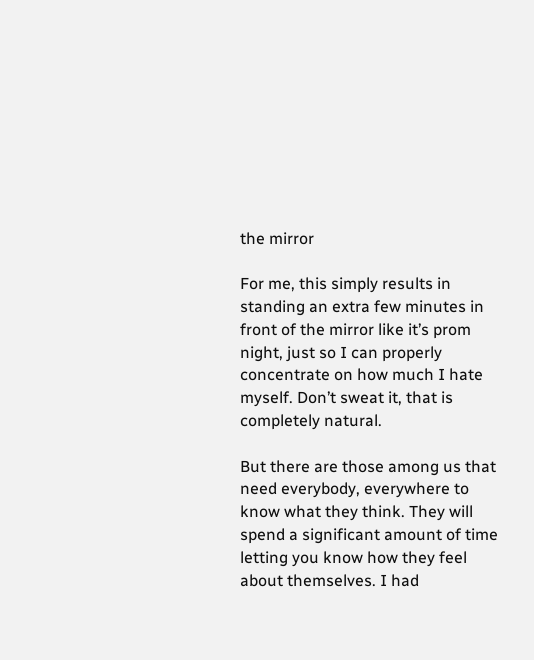the mirror

For me, this simply results in standing an extra few minutes in front of the mirror like it’s prom night, just so I can properly concentrate on how much I hate myself. Don’t sweat it, that is completely natural.

But there are those among us that need everybody, everywhere to know what they think. They will spend a significant amount of time letting you know how they feel about themselves. I had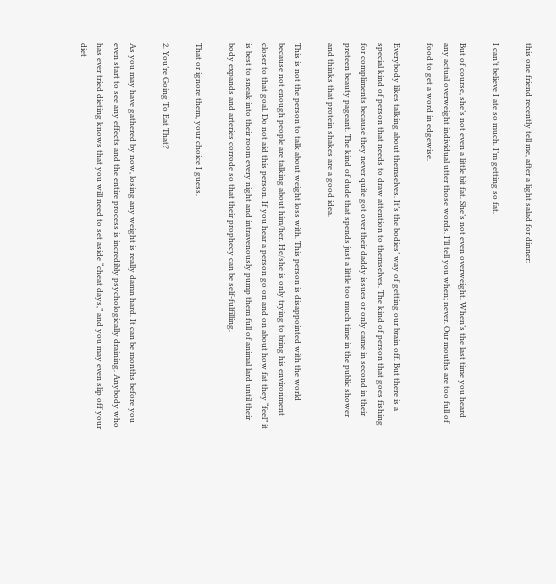this one friend recently tell me, after a light salad for dinner:

I can’t believe I ate so much. I’m getting so fat.

But of course, she’s not even a little bit fat. She’s not even overweight. When’s the last time you heard any actual overweight individual utter those words. I’ll tell you when; never. Our mouths are too full of food to get a word in edgewise.

Everybody likes talking about themselves. It’s the bodies’ way of getting our brain off. But there is a special kind of person that needs to draw attention to themselves. The kind of person that goes fishing for compliments because they never quite got over their daddy issues or only came in second in their preteen beauty pageant. The kind of dude that spends just a little too much time in the public shower and thinks that protein shakes are a good idea.

This is not the person to talk about weight loss with. This person is disappointed with the world because not enough people are talking about him/her. He/she is only trying to bring his environment closer to that goal. Do not aid this person. If you hear a person go on and on about how fat they “feel” it is best to sneak into their room every night and intravenously pump them full of animal lard until their body expands and arteries corrode so that their prophecy can be self-fulfilling.

That or ignore them, your choice I guess.

2. You’re Going To Eat That?

As you may have gathered by now, losing any weight is really damn hard. It can be months before you even start to see any effects and the entire process is incredibly psychologically draining. Anybody who has ever tried dieting knows that you will need to set aside “cheat days,” and you may even slip off your diet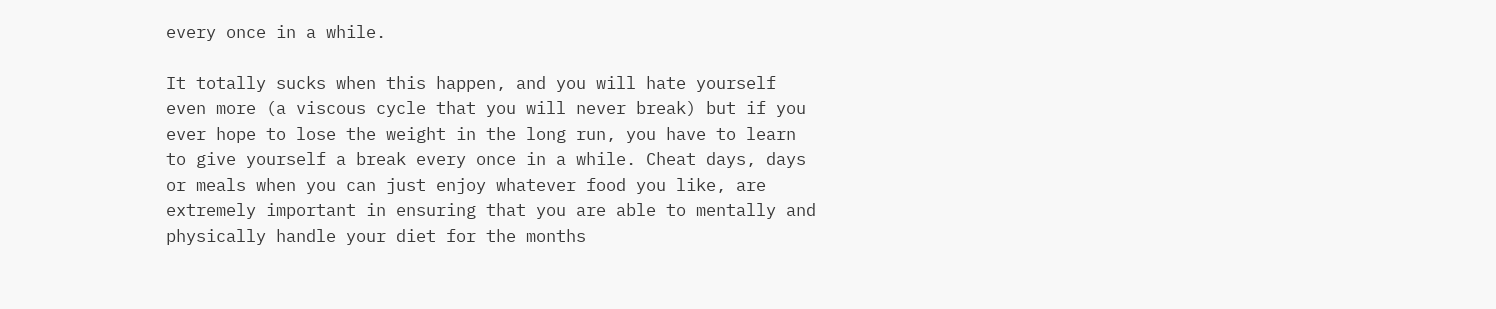every once in a while.

It totally sucks when this happen, and you will hate yourself even more (a viscous cycle that you will never break) but if you ever hope to lose the weight in the long run, you have to learn to give yourself a break every once in a while. Cheat days, days or meals when you can just enjoy whatever food you like, are extremely important in ensuring that you are able to mentally and physically handle your diet for the months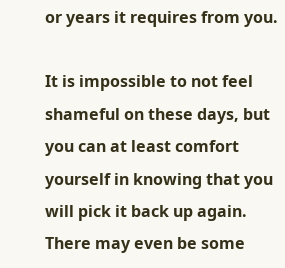or years it requires from you.

It is impossible to not feel shameful on these days, but you can at least comfort yourself in knowing that you will pick it back up again. There may even be some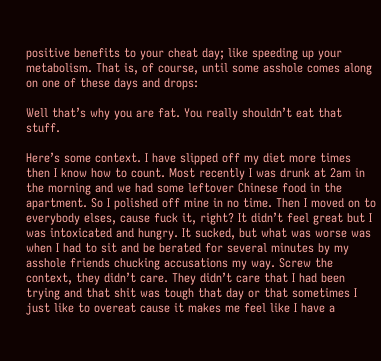positive benefits to your cheat day; like speeding up your metabolism. That is, of course, until some asshole comes along on one of these days and drops:

Well that’s why you are fat. You really shouldn’t eat that stuff.

Here’s some context. I have slipped off my diet more times then I know how to count. Most recently I was drunk at 2am in the morning and we had some leftover Chinese food in the apartment. So I polished off mine in no time. Then I moved on to everybody elses, cause fuck it, right? It didn’t feel great but I was intoxicated and hungry. It sucked, but what was worse was when I had to sit and be berated for several minutes by my asshole friends chucking accusations my way. Screw the context, they didn’t care. They didn’t care that I had been trying and that shit was tough that day or that sometimes I just like to overeat cause it makes me feel like I have a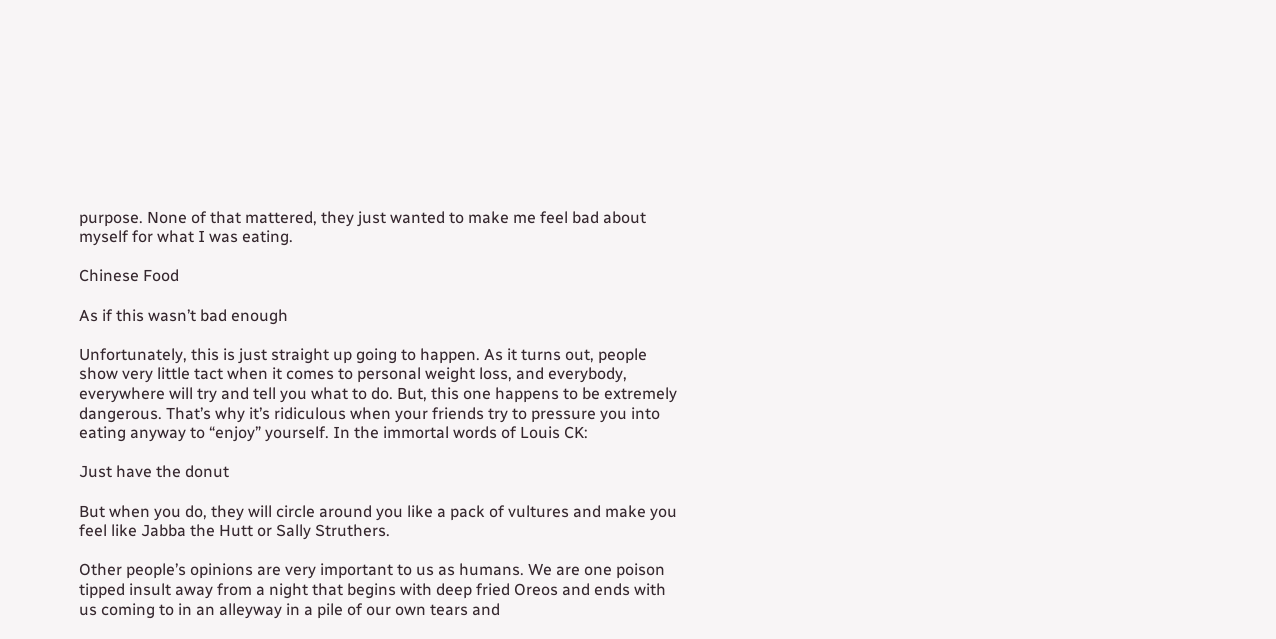purpose. None of that mattered, they just wanted to make me feel bad about myself for what I was eating.

Chinese Food

As if this wasn’t bad enough

Unfortunately, this is just straight up going to happen. As it turns out, people show very little tact when it comes to personal weight loss, and everybody, everywhere will try and tell you what to do. But, this one happens to be extremely dangerous. That’s why it’s ridiculous when your friends try to pressure you into eating anyway to “enjoy” yourself. In the immortal words of Louis CK:

Just have the donut

But when you do, they will circle around you like a pack of vultures and make you feel like Jabba the Hutt or Sally Struthers.

Other people’s opinions are very important to us as humans. We are one poison tipped insult away from a night that begins with deep fried Oreos and ends with us coming to in an alleyway in a pile of our own tears and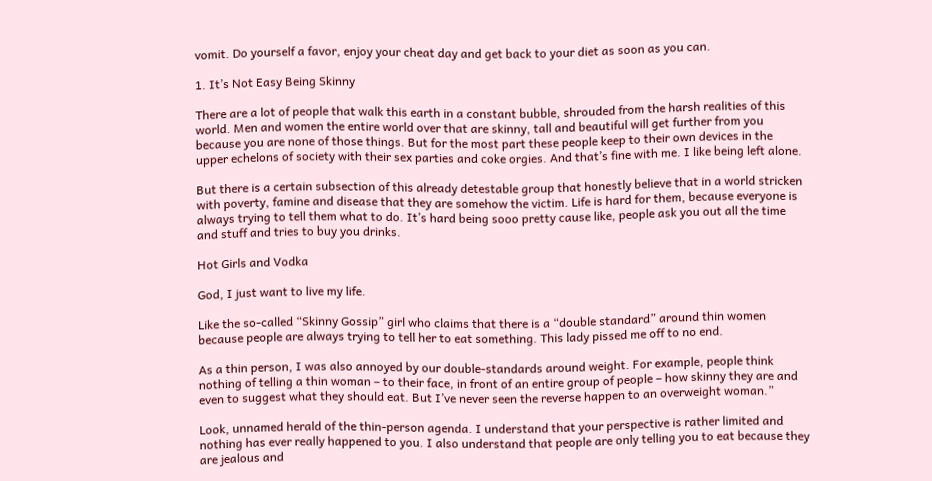vomit. Do yourself a favor, enjoy your cheat day and get back to your diet as soon as you can.

1. It’s Not Easy Being Skinny

There are a lot of people that walk this earth in a constant bubble, shrouded from the harsh realities of this world. Men and women the entire world over that are skinny, tall and beautiful will get further from you because you are none of those things. But for the most part these people keep to their own devices in the upper echelons of society with their sex parties and coke orgies. And that’s fine with me. I like being left alone.

But there is a certain subsection of this already detestable group that honestly believe that in a world stricken with poverty, famine and disease that they are somehow the victim. Life is hard for them, because everyone is always trying to tell them what to do. It’s hard being sooo pretty cause like, people ask you out all the time and stuff and tries to buy you drinks.

Hot Girls and Vodka

God, I just want to live my life.

Like the so-called “Skinny Gossip” girl who claims that there is a “double standard” around thin women because people are always trying to tell her to eat something. This lady pissed me off to no end.

As a thin person, I was also annoyed by our double-standards around weight. For example, people think nothing of telling a thin woman – to their face, in front of an entire group of people – how skinny they are and even to suggest what they should eat. But I’ve never seen the reverse happen to an overweight woman.”

Look, unnamed herald of the thin-person agenda. I understand that your perspective is rather limited and nothing has ever really happened to you. I also understand that people are only telling you to eat because they are jealous and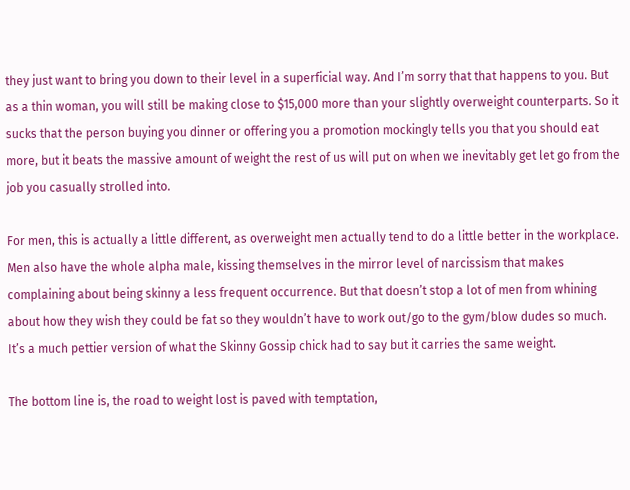they just want to bring you down to their level in a superficial way. And I’m sorry that that happens to you. But as a thin woman, you will still be making close to $15,000 more than your slightly overweight counterparts. So it sucks that the person buying you dinner or offering you a promotion mockingly tells you that you should eat more, but it beats the massive amount of weight the rest of us will put on when we inevitably get let go from the job you casually strolled into.

For men, this is actually a little different, as overweight men actually tend to do a little better in the workplace. Men also have the whole alpha male, kissing themselves in the mirror level of narcissism that makes complaining about being skinny a less frequent occurrence. But that doesn’t stop a lot of men from whining about how they wish they could be fat so they wouldn’t have to work out/go to the gym/blow dudes so much. It’s a much pettier version of what the Skinny Gossip chick had to say but it carries the same weight.

The bottom line is, the road to weight lost is paved with temptation,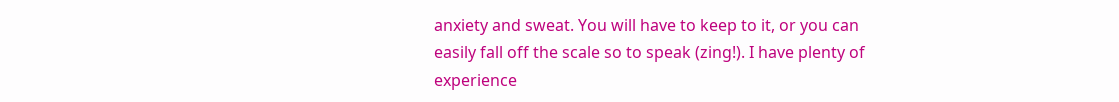anxiety and sweat. You will have to keep to it, or you can easily fall off the scale so to speak (zing!). I have plenty of experience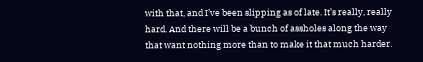with that, and I’ve been slipping as of late. It’s really, really hard. And there will be a bunch of assholes along the way that want nothing more than to make it that much harder.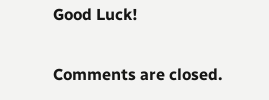Good Luck!

Comments are closed.